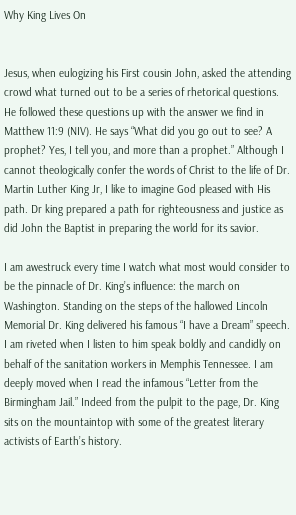Why King Lives On


Jesus, when eulogizing his First cousin John, asked the attending crowd what turned out to be a series of rhetorical questions. He followed these questions up with the answer we find in Matthew 11:9 (NIV). He says “What did you go out to see? A prophet? Yes, I tell you, and more than a prophet.” Although I cannot theologically confer the words of Christ to the life of Dr. Martin Luther King Jr, I like to imagine God pleased with His path. Dr king prepared a path for righteousness and justice as did John the Baptist in preparing the world for its savior.

I am awestruck every time I watch what most would consider to be the pinnacle of Dr. King’s influence: the march on Washington. Standing on the steps of the hallowed Lincoln Memorial Dr. King delivered his famous “I have a Dream” speech. I am riveted when I listen to him speak boldly and candidly on behalf of the sanitation workers in Memphis Tennessee. I am deeply moved when I read the infamous “Letter from the Birmingham Jail.” Indeed from the pulpit to the page, Dr. King sits on the mountaintop with some of the greatest literary activists of Earth’s history.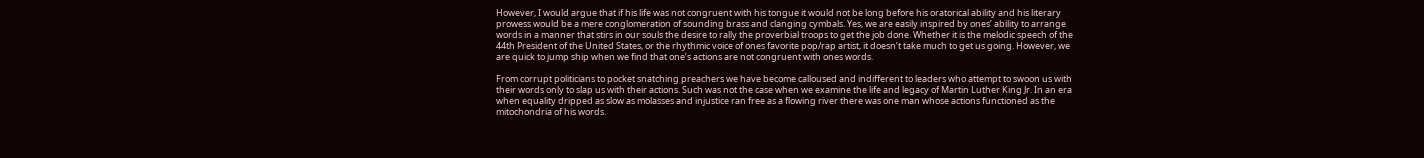However, I would argue that if his life was not congruent with his tongue it would not be long before his oratorical ability and his literary prowess would be a mere conglomeration of sounding brass and clanging cymbals. Yes, we are easily inspired by ones’ ability to arrange words in a manner that stirs in our souls the desire to rally the proverbial troops to get the job done. Whether it is the melodic speech of the 44th President of the United States, or the rhythmic voice of ones favorite pop/rap artist, it doesn’t take much to get us going. However, we are quick to jump ship when we find that one’s actions are not congruent with ones words.

From corrupt politicians to pocket snatching preachers we have become calloused and indifferent to leaders who attempt to swoon us with their words only to slap us with their actions. Such was not the case when we examine the life and legacy of Martin Luther King Jr. In an era when equality dripped as slow as molasses and injustice ran free as a flowing river there was one man whose actions functioned as the mitochondria of his words.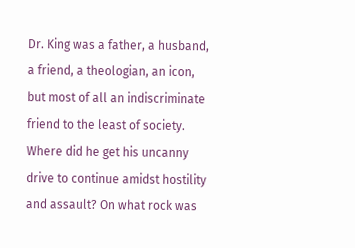Dr. King was a father, a husband, a friend, a theologian, an icon, but most of all an indiscriminate friend to the least of society. Where did he get his uncanny drive to continue amidst hostility and assault? On what rock was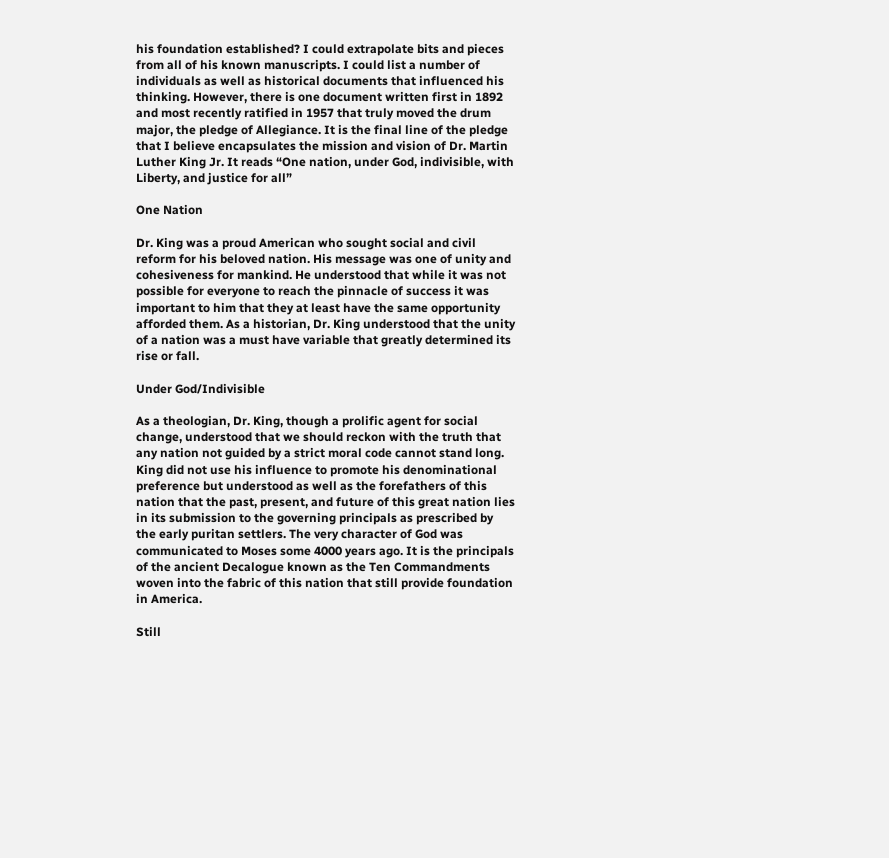his foundation established? I could extrapolate bits and pieces from all of his known manuscripts. I could list a number of individuals as well as historical documents that influenced his thinking. However, there is one document written first in 1892 and most recently ratified in 1957 that truly moved the drum major, the pledge of Allegiance. It is the final line of the pledge that I believe encapsulates the mission and vision of Dr. Martin Luther King Jr. It reads “One nation, under God, indivisible, with Liberty, and justice for all”

One Nation

Dr. King was a proud American who sought social and civil reform for his beloved nation. His message was one of unity and cohesiveness for mankind. He understood that while it was not possible for everyone to reach the pinnacle of success it was important to him that they at least have the same opportunity afforded them. As a historian, Dr. King understood that the unity of a nation was a must have variable that greatly determined its rise or fall.

Under God/Indivisible

As a theologian, Dr. King, though a prolific agent for social change, understood that we should reckon with the truth that any nation not guided by a strict moral code cannot stand long. King did not use his influence to promote his denominational preference but understood as well as the forefathers of this nation that the past, present, and future of this great nation lies in its submission to the governing principals as prescribed by the early puritan settlers. The very character of God was communicated to Moses some 4000 years ago. It is the principals of the ancient Decalogue known as the Ten Commandments woven into the fabric of this nation that still provide foundation in America.

Still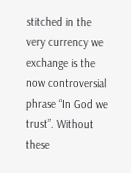stitched in the very currency we exchange is the now controversial phrase “In God we trust”. Without these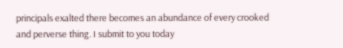principals exalted there becomes an abundance of every crooked and perverse thing. I submit to you today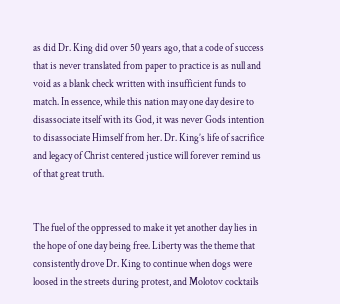as did Dr. King did over 50 years ago, that a code of success that is never translated from paper to practice is as null and void as a blank check written with insufficient funds to match. In essence, while this nation may one day desire to disassociate itself with its God, it was never Gods intention to disassociate Himself from her. Dr. King’s life of sacrifice and legacy of Christ centered justice will forever remind us of that great truth.


The fuel of the oppressed to make it yet another day lies in the hope of one day being free. Liberty was the theme that consistently drove Dr. King to continue when dogs were loosed in the streets during protest, and Molotov cocktails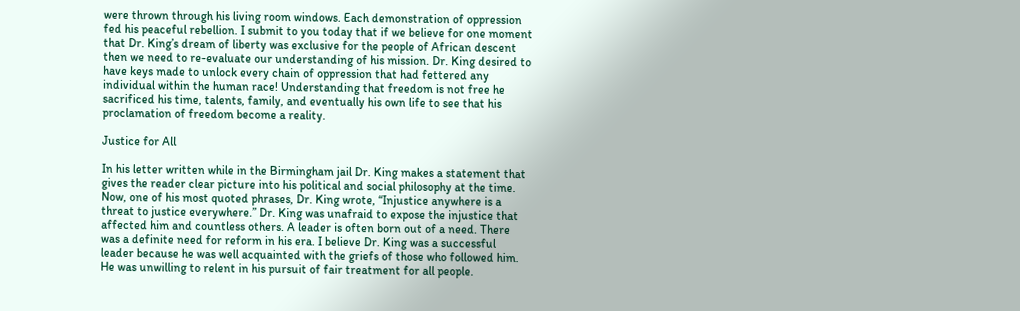were thrown through his living room windows. Each demonstration of oppression fed his peaceful rebellion. I submit to you today that if we believe for one moment that Dr. King’s dream of liberty was exclusive for the people of African descent then we need to re-evaluate our understanding of his mission. Dr. King desired to have keys made to unlock every chain of oppression that had fettered any individual within the human race! Understanding that freedom is not free he sacrificed his time, talents, family, and eventually his own life to see that his proclamation of freedom become a reality.

Justice for All

In his letter written while in the Birmingham jail Dr. King makes a statement that gives the reader clear picture into his political and social philosophy at the time. Now, one of his most quoted phrases, Dr. King wrote, “Injustice anywhere is a threat to justice everywhere.” Dr. King was unafraid to expose the injustice that affected him and countless others. A leader is often born out of a need. There was a definite need for reform in his era. I believe Dr. King was a successful leader because he was well acquainted with the griefs of those who followed him. He was unwilling to relent in his pursuit of fair treatment for all people.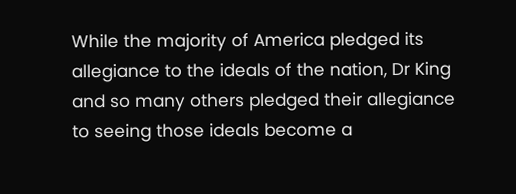While the majority of America pledged its allegiance to the ideals of the nation, Dr King and so many others pledged their allegiance to seeing those ideals become a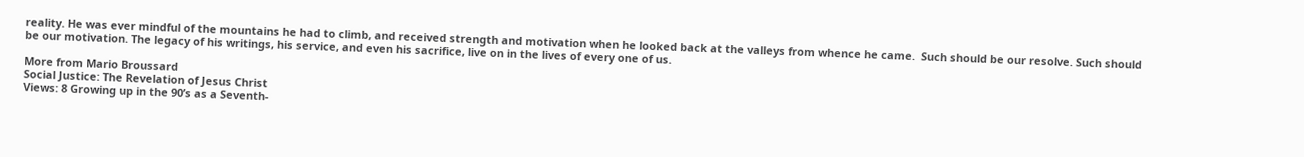reality. He was ever mindful of the mountains he had to climb, and received strength and motivation when he looked back at the valleys from whence he came.  Such should be our resolve. Such should be our motivation. The legacy of his writings, his service, and even his sacrifice, live on in the lives of every one of us.

More from Mario Broussard
Social Justice: The Revelation of Jesus Christ
Views: 8 Growing up in the 90’s as a Seventh-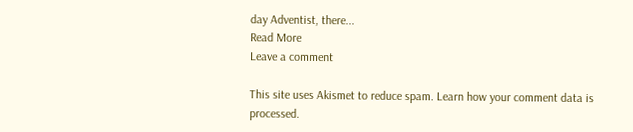day Adventist, there...
Read More
Leave a comment

This site uses Akismet to reduce spam. Learn how your comment data is processed.